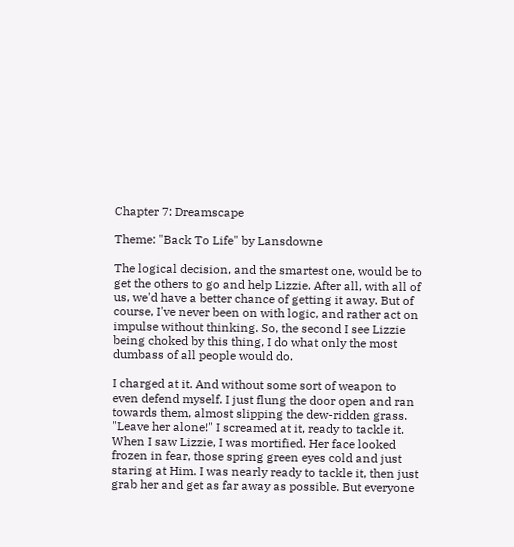Chapter 7: Dreamscape

Theme: "Back To Life" by Lansdowne

The logical decision, and the smartest one, would be to get the others to go and help Lizzie. After all, with all of us, we'd have a better chance of getting it away. But of course, I've never been on with logic, and rather act on impulse without thinking. So, the second I see Lizzie being choked by this thing, I do what only the most dumbass of all people would do.

I charged at it. And without some sort of weapon to even defend myself. I just flung the door open and ran towards them, almost slipping the dew-ridden grass. "Leave her alone!" I screamed at it, ready to tackle it. When I saw Lizzie, I was mortified. Her face looked frozen in fear, those spring green eyes cold and just staring at Him. I was nearly ready to tackle it, then just grab her and get as far away as possible. But everyone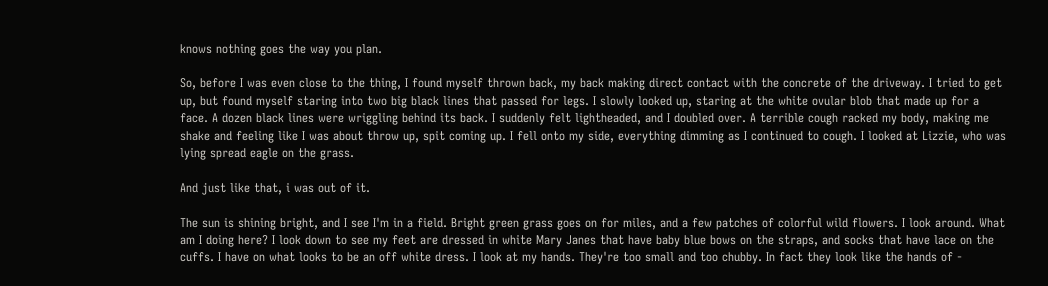knows nothing goes the way you plan.

So, before I was even close to the thing, I found myself thrown back, my back making direct contact with the concrete of the driveway. I tried to get up, but found myself staring into two big black lines that passed for legs. I slowly looked up, staring at the white ovular blob that made up for a face. A dozen black lines were wriggling behind its back. I suddenly felt lightheaded, and I doubled over. A terrible cough racked my body, making me shake and feeling like I was about throw up, spit coming up. I fell onto my side, everything dimming as I continued to cough. I looked at Lizzie, who was lying spread eagle on the grass.

And just like that, i was out of it.

The sun is shining bright, and I see I'm in a field. Bright green grass goes on for miles, and a few patches of colorful wild flowers. I look around. What am I doing here? I look down to see my feet are dressed in white Mary Janes that have baby blue bows on the straps, and socks that have lace on the cuffs. I have on what looks to be an off white dress. I look at my hands. They're too small and too chubby. In fact they look like the hands of -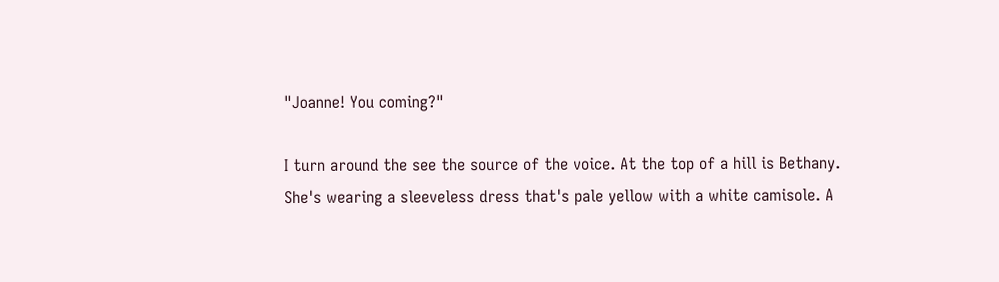"Joanne! You coming?"

I turn around the see the source of the voice. At the top of a hill is Bethany. She's wearing a sleeveless dress that's pale yellow with a white camisole. A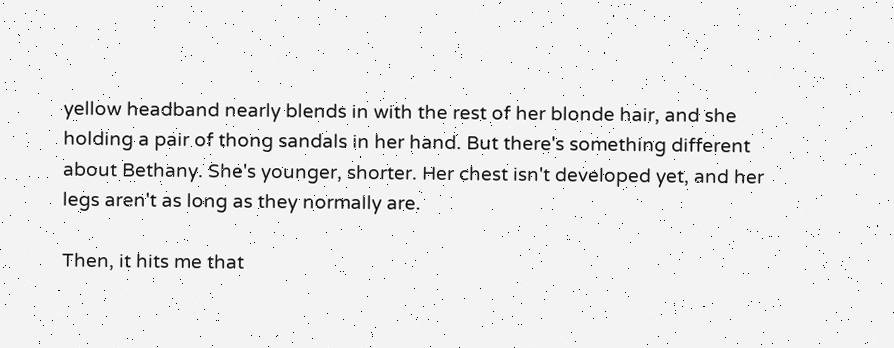yellow headband nearly blends in with the rest of her blonde hair, and she holding a pair of thong sandals in her hand. But there's something different about Bethany. She's younger, shorter. Her chest isn't developed yet, and her legs aren't as long as they normally are.

Then, it hits me that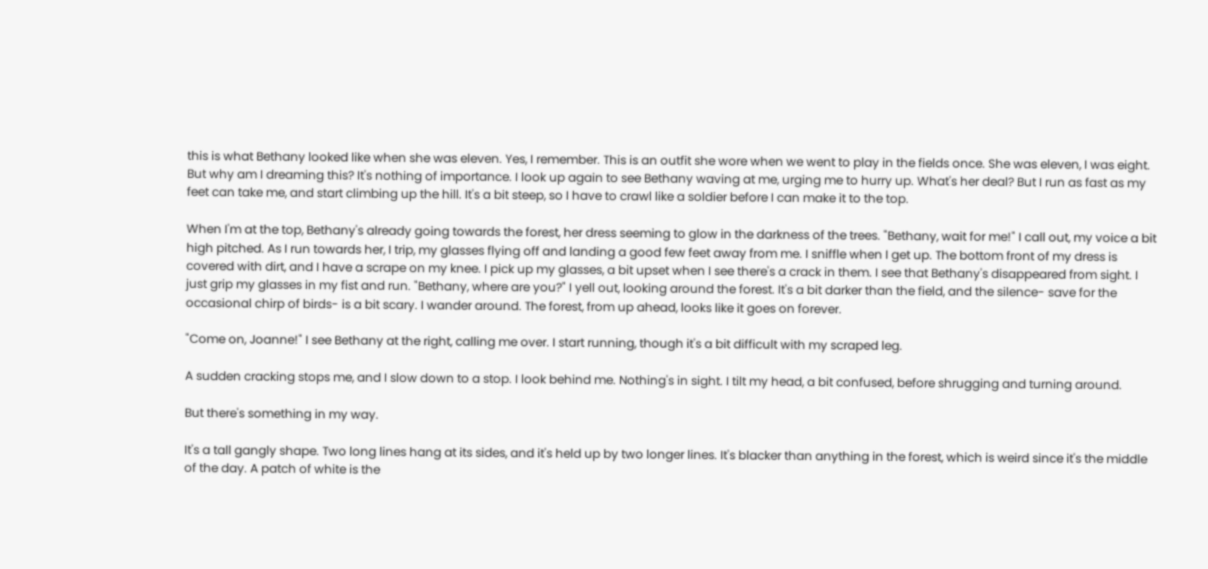this is what Bethany looked like when she was eleven. Yes, I remember. This is an outfit she wore when we went to play in the fields once. She was eleven, I was eight. But why am I dreaming this? It's nothing of importance. I look up again to see Bethany waving at me, urging me to hurry up. What's her deal? But I run as fast as my feet can take me, and start climbing up the hill. It's a bit steep, so I have to crawl like a soldier before I can make it to the top.

When I'm at the top, Bethany's already going towards the forest, her dress seeming to glow in the darkness of the trees. "Bethany, wait for me!" I call out, my voice a bit high pitched. As I run towards her, I trip, my glasses flying off and landing a good few feet away from me. I sniffle when I get up. The bottom front of my dress is covered with dirt, and I have a scrape on my knee. I pick up my glasses, a bit upset when I see there's a crack in them. I see that Bethany's disappeared from sight. I just grip my glasses in my fist and run. "Bethany, where are you?" I yell out, looking around the forest. It's a bit darker than the field, and the silence- save for the occasional chirp of birds- is a bit scary. I wander around. The forest, from up ahead, looks like it goes on forever.

"Come on, Joanne!" I see Bethany at the right, calling me over. I start running, though it's a bit difficult with my scraped leg.

A sudden cracking stops me, and I slow down to a stop. I look behind me. Nothing's in sight. I tilt my head, a bit confused, before shrugging and turning around.

But there's something in my way.

It's a tall gangly shape. Two long lines hang at its sides, and it's held up by two longer lines. It's blacker than anything in the forest, which is weird since it's the middle of the day. A patch of white is the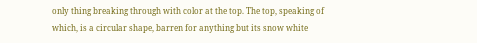only thing breaking through with color at the top. The top, speaking of which, is a circular shape, barren for anything but its snow white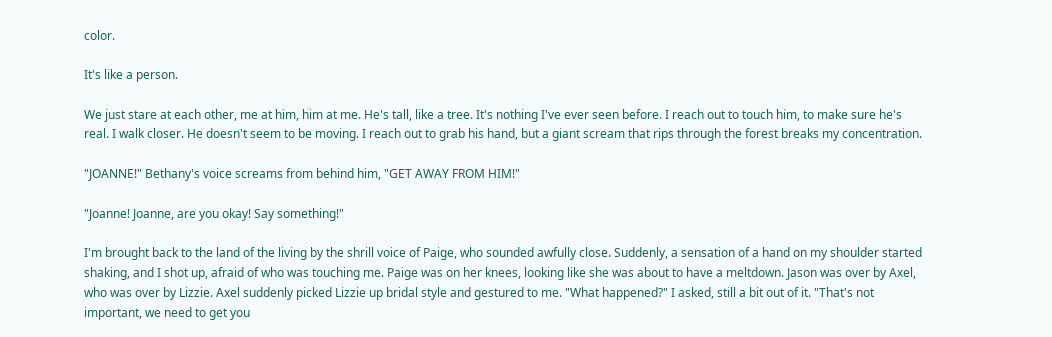color.

It's like a person.

We just stare at each other, me at him, him at me. He's tall, like a tree. It's nothing I've ever seen before. I reach out to touch him, to make sure he's real. I walk closer. He doesn't seem to be moving. I reach out to grab his hand, but a giant scream that rips through the forest breaks my concentration.

"JOANNE!" Bethany's voice screams from behind him, "GET AWAY FROM HIM!"

"Joanne! Joanne, are you okay! Say something!"

I'm brought back to the land of the living by the shrill voice of Paige, who sounded awfully close. Suddenly, a sensation of a hand on my shoulder started shaking, and I shot up, afraid of who was touching me. Paige was on her knees, looking like she was about to have a meltdown. Jason was over by Axel, who was over by Lizzie. Axel suddenly picked Lizzie up bridal style and gestured to me. "What happened?" I asked, still a bit out of it. "That's not important, we need to get you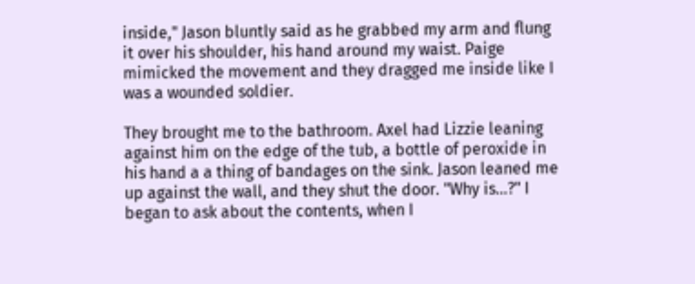inside," Jason bluntly said as he grabbed my arm and flung it over his shoulder, his hand around my waist. Paige mimicked the movement and they dragged me inside like I was a wounded soldier.

They brought me to the bathroom. Axel had Lizzie leaning against him on the edge of the tub, a bottle of peroxide in his hand a a thing of bandages on the sink. Jason leaned me up against the wall, and they shut the door. "Why is...?" I began to ask about the contents, when I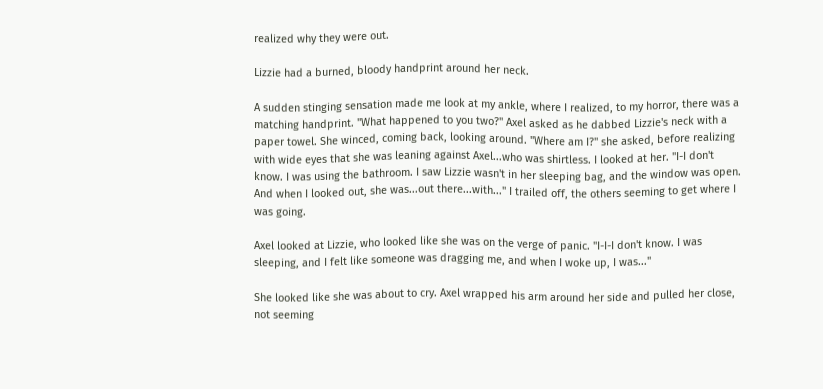realized why they were out.

Lizzie had a burned, bloody handprint around her neck.

A sudden stinging sensation made me look at my ankle, where I realized, to my horror, there was a matching handprint. "What happened to you two?" Axel asked as he dabbed Lizzie's neck with a paper towel. She winced, coming back, looking around. "Where am I?" she asked, before realizing with wide eyes that she was leaning against Axel...who was shirtless. I looked at her. "I-I don't know. I was using the bathroom. I saw Lizzie wasn't in her sleeping bag, and the window was open. And when I looked out, she was...out there...with..." I trailed off, the others seeming to get where I was going.

Axel looked at Lizzie, who looked like she was on the verge of panic. "I-I-I don't know. I was sleeping, and I felt like someone was dragging me, and when I woke up, I was..."

She looked like she was about to cry. Axel wrapped his arm around her side and pulled her close, not seeming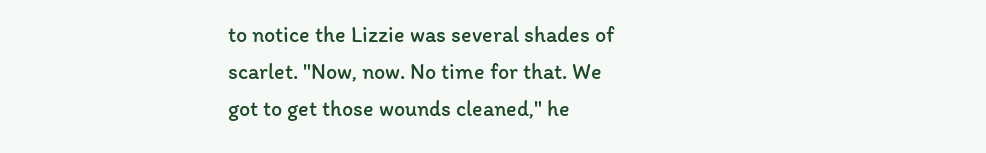to notice the Lizzie was several shades of scarlet. "Now, now. No time for that. We got to get those wounds cleaned," he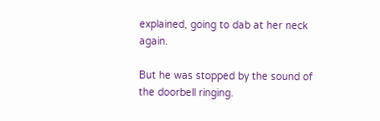explained, going to dab at her neck again.

But he was stopped by the sound of the doorbell ringing.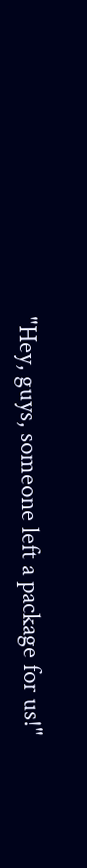"Hey, guys, someone left a package for us!"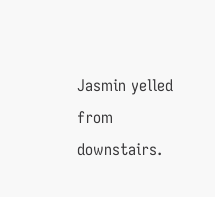Jasmin yelled from downstairs.